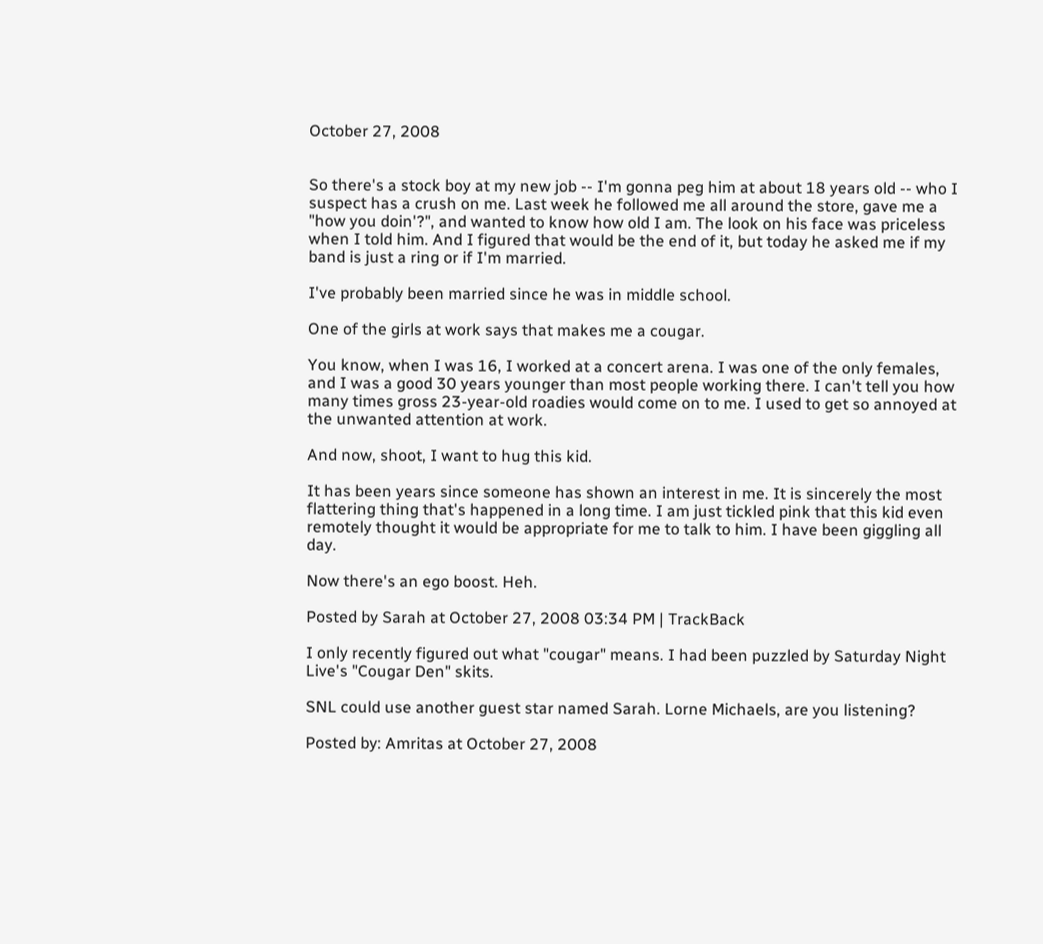October 27, 2008


So there's a stock boy at my new job -- I'm gonna peg him at about 18 years old -- who I suspect has a crush on me. Last week he followed me all around the store, gave me a "how you doin'?", and wanted to know how old I am. The look on his face was priceless when I told him. And I figured that would be the end of it, but today he asked me if my band is just a ring or if I'm married.

I've probably been married since he was in middle school.

One of the girls at work says that makes me a cougar.

You know, when I was 16, I worked at a concert arena. I was one of the only females, and I was a good 30 years younger than most people working there. I can't tell you how many times gross 23-year-old roadies would come on to me. I used to get so annoyed at the unwanted attention at work.

And now, shoot, I want to hug this kid.

It has been years since someone has shown an interest in me. It is sincerely the most flattering thing that's happened in a long time. I am just tickled pink that this kid even remotely thought it would be appropriate for me to talk to him. I have been giggling all day.

Now there's an ego boost. Heh.

Posted by Sarah at October 27, 2008 03:34 PM | TrackBack

I only recently figured out what "cougar" means. I had been puzzled by Saturday Night Live's "Cougar Den" skits.

SNL could use another guest star named Sarah. Lorne Michaels, are you listening?

Posted by: Amritas at October 27, 2008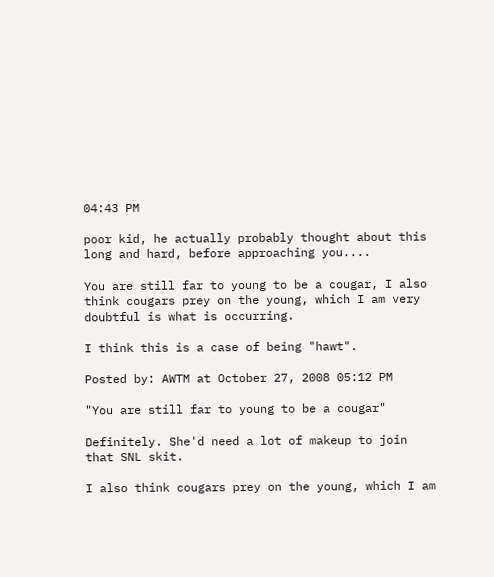04:43 PM

poor kid, he actually probably thought about this long and hard, before approaching you....

You are still far to young to be a cougar, I also think cougars prey on the young, which I am very doubtful is what is occurring.

I think this is a case of being "hawt".

Posted by: AWTM at October 27, 2008 05:12 PM

"You are still far to young to be a cougar"

Definitely. She'd need a lot of makeup to join that SNL skit.

I also think cougars prey on the young, which I am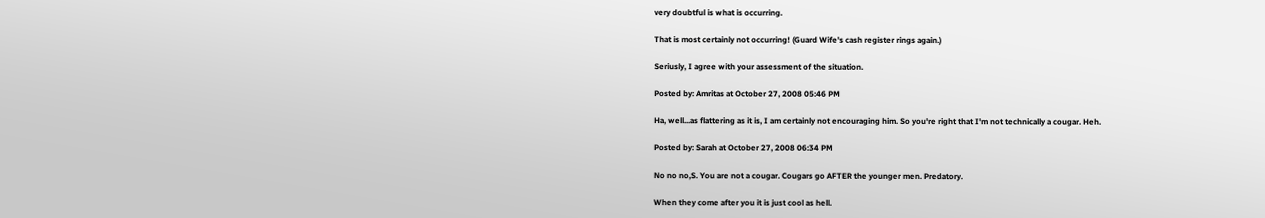very doubtful is what is occurring.

That is most certainly not occurring! (Guard Wife's cash register rings again.)

Seriusly, I agree with your assessment of the situation.

Posted by: Amritas at October 27, 2008 05:46 PM

Ha, well...as flattering as it is, I am certainly not encouraging him. So you're right that I'm not technically a cougar. Heh.

Posted by: Sarah at October 27, 2008 06:34 PM

No no no,S. You are not a cougar. Cougars go AFTER the younger men. Predatory.

When they come after you it is just cool as hell.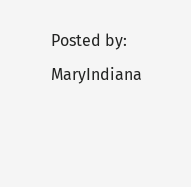Posted by: MaryIndiana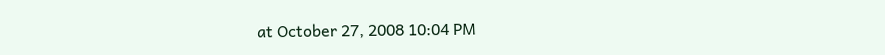at October 27, 2008 10:04 PM